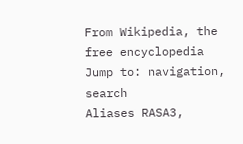From Wikipedia, the free encyclopedia
Jump to: navigation, search
Aliases RASA3,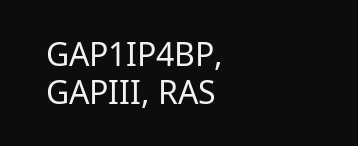GAP1IP4BP, GAPIII, RAS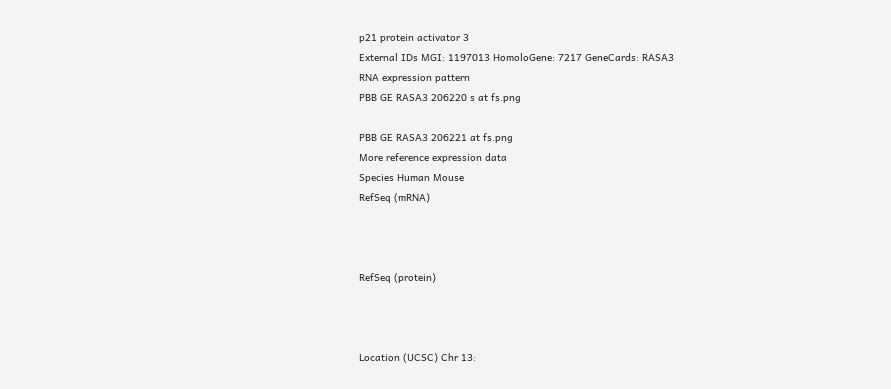p21 protein activator 3
External IDs MGI: 1197013 HomoloGene: 7217 GeneCards: RASA3
RNA expression pattern
PBB GE RASA3 206220 s at fs.png

PBB GE RASA3 206221 at fs.png
More reference expression data
Species Human Mouse
RefSeq (mRNA)



RefSeq (protein)



Location (UCSC) Chr 13: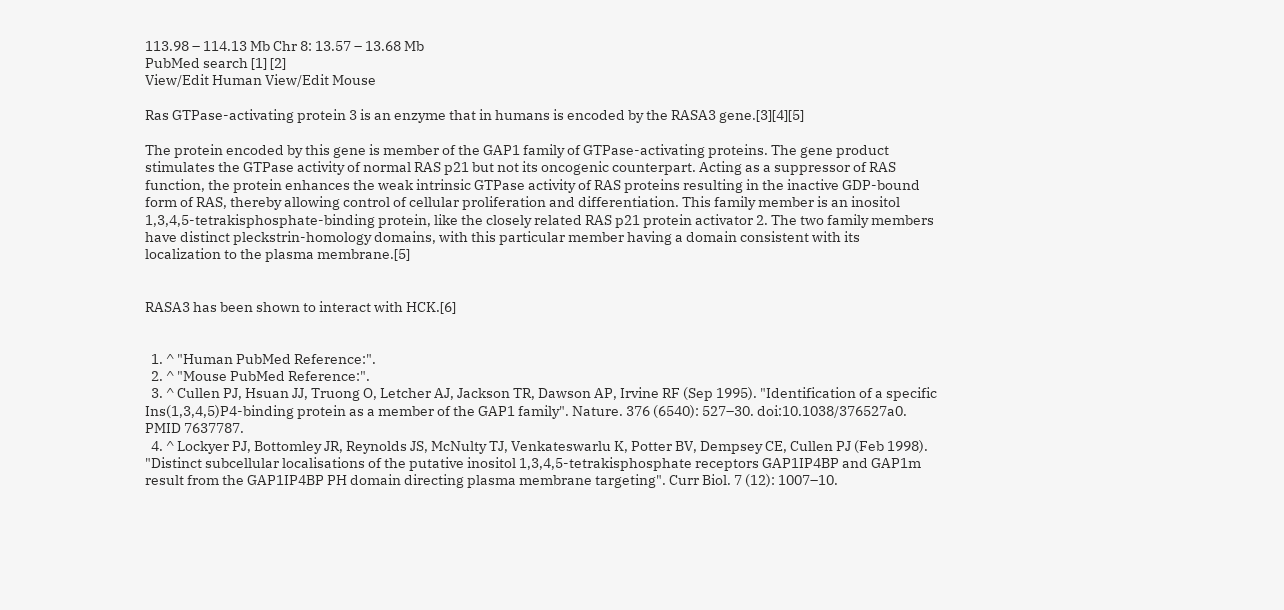113.98 – 114.13 Mb Chr 8: 13.57 – 13.68 Mb
PubMed search [1] [2]
View/Edit Human View/Edit Mouse

Ras GTPase-activating protein 3 is an enzyme that in humans is encoded by the RASA3 gene.[3][4][5]

The protein encoded by this gene is member of the GAP1 family of GTPase-activating proteins. The gene product stimulates the GTPase activity of normal RAS p21 but not its oncogenic counterpart. Acting as a suppressor of RAS function, the protein enhances the weak intrinsic GTPase activity of RAS proteins resulting in the inactive GDP-bound form of RAS, thereby allowing control of cellular proliferation and differentiation. This family member is an inositol 1,3,4,5-tetrakisphosphate-binding protein, like the closely related RAS p21 protein activator 2. The two family members have distinct pleckstrin-homology domains, with this particular member having a domain consistent with its localization to the plasma membrane.[5]


RASA3 has been shown to interact with HCK.[6]


  1. ^ "Human PubMed Reference:".
  2. ^ "Mouse PubMed Reference:".
  3. ^ Cullen PJ, Hsuan JJ, Truong O, Letcher AJ, Jackson TR, Dawson AP, Irvine RF (Sep 1995). "Identification of a specific Ins(1,3,4,5)P4-binding protein as a member of the GAP1 family". Nature. 376 (6540): 527–30. doi:10.1038/376527a0. PMID 7637787.
  4. ^ Lockyer PJ, Bottomley JR, Reynolds JS, McNulty TJ, Venkateswarlu K, Potter BV, Dempsey CE, Cullen PJ (Feb 1998). "Distinct subcellular localisations of the putative inositol 1,3,4,5-tetrakisphosphate receptors GAP1IP4BP and GAP1m result from the GAP1IP4BP PH domain directing plasma membrane targeting". Curr Biol. 7 (12): 1007–10.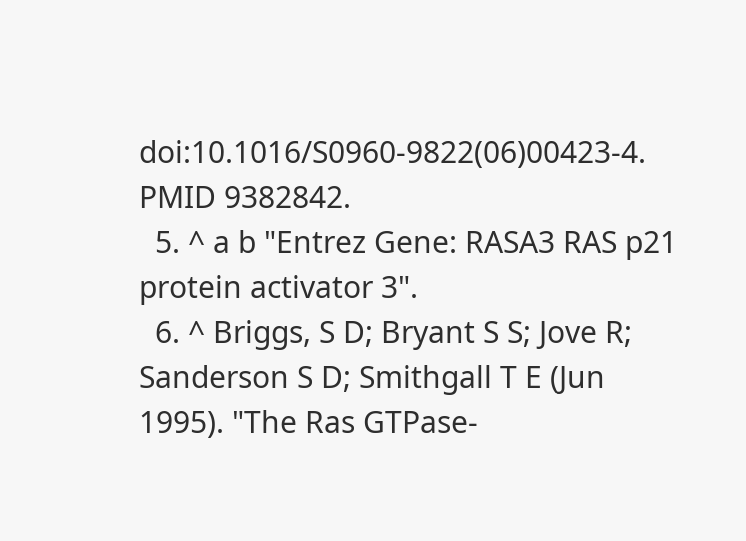doi:10.1016/S0960-9822(06)00423-4. PMID 9382842.
  5. ^ a b "Entrez Gene: RASA3 RAS p21 protein activator 3".
  6. ^ Briggs, S D; Bryant S S; Jove R; Sanderson S D; Smithgall T E (Jun 1995). "The Ras GTPase-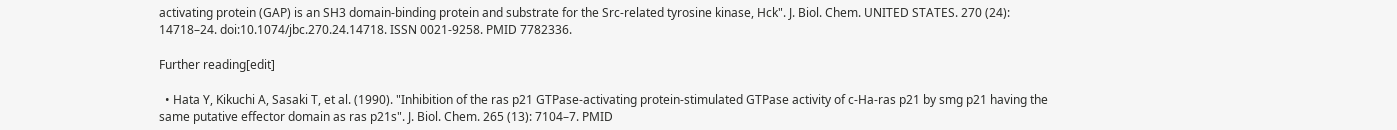activating protein (GAP) is an SH3 domain-binding protein and substrate for the Src-related tyrosine kinase, Hck". J. Biol. Chem. UNITED STATES. 270 (24): 14718–24. doi:10.1074/jbc.270.24.14718. ISSN 0021-9258. PMID 7782336.

Further reading[edit]

  • Hata Y, Kikuchi A, Sasaki T, et al. (1990). "Inhibition of the ras p21 GTPase-activating protein-stimulated GTPase activity of c-Ha-ras p21 by smg p21 having the same putative effector domain as ras p21s". J. Biol. Chem. 265 (13): 7104–7. PMID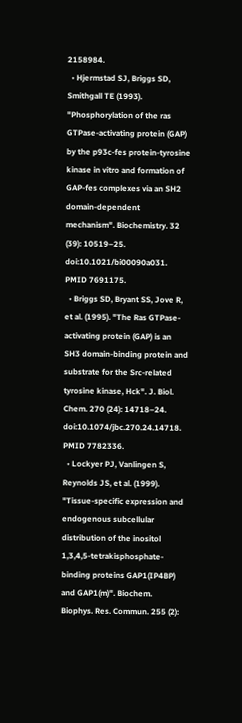2158984.
  • Hjermstad SJ, Briggs SD, Smithgall TE (1993). "Phosphorylation of the ras GTPase-activating protein (GAP) by the p93c-fes protein-tyrosine kinase in vitro and formation of GAP-fes complexes via an SH2 domain-dependent mechanism". Biochemistry. 32 (39): 10519–25. doi:10.1021/bi00090a031. PMID 7691175.
  • Briggs SD, Bryant SS, Jove R, et al. (1995). "The Ras GTPase-activating protein (GAP) is an SH3 domain-binding protein and substrate for the Src-related tyrosine kinase, Hck". J. Biol. Chem. 270 (24): 14718–24. doi:10.1074/jbc.270.24.14718. PMID 7782336.
  • Lockyer PJ, Vanlingen S, Reynolds JS, et al. (1999). "Tissue-specific expression and endogenous subcellular distribution of the inositol 1,3,4,5-tetrakisphosphate-binding proteins GAP1(IP4BP) and GAP1(m)". Biochem. Biophys. Res. Commun. 255 (2):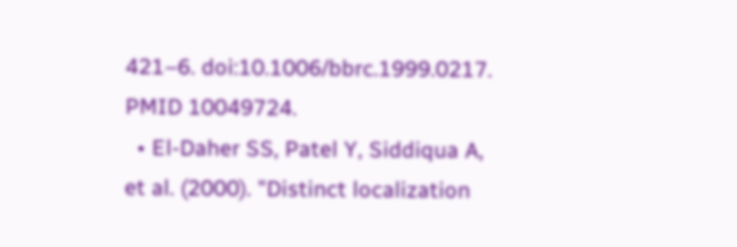421–6. doi:10.1006/bbrc.1999.0217. PMID 10049724.
  • El-Daher SS, Patel Y, Siddiqua A, et al. (2000). "Distinct localization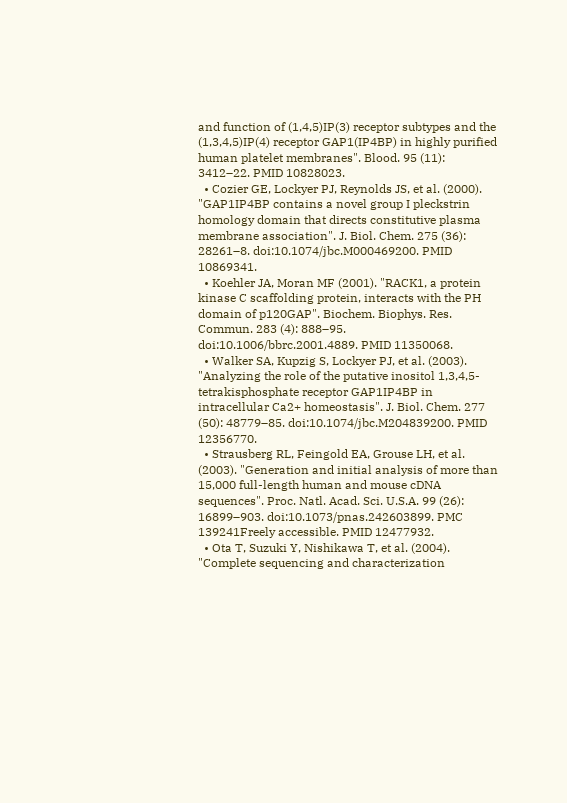and function of (1,4,5)IP(3) receptor subtypes and the (1,3,4,5)IP(4) receptor GAP1(IP4BP) in highly purified human platelet membranes". Blood. 95 (11): 3412–22. PMID 10828023.
  • Cozier GE, Lockyer PJ, Reynolds JS, et al. (2000). "GAP1IP4BP contains a novel group I pleckstrin homology domain that directs constitutive plasma membrane association". J. Biol. Chem. 275 (36): 28261–8. doi:10.1074/jbc.M000469200. PMID 10869341.
  • Koehler JA, Moran MF (2001). "RACK1, a protein kinase C scaffolding protein, interacts with the PH domain of p120GAP". Biochem. Biophys. Res. Commun. 283 (4): 888–95. doi:10.1006/bbrc.2001.4889. PMID 11350068.
  • Walker SA, Kupzig S, Lockyer PJ, et al. (2003). "Analyzing the role of the putative inositol 1,3,4,5-tetrakisphosphate receptor GAP1IP4BP in intracellular Ca2+ homeostasis". J. Biol. Chem. 277 (50): 48779–85. doi:10.1074/jbc.M204839200. PMID 12356770.
  • Strausberg RL, Feingold EA, Grouse LH, et al. (2003). "Generation and initial analysis of more than 15,000 full-length human and mouse cDNA sequences". Proc. Natl. Acad. Sci. U.S.A. 99 (26): 16899–903. doi:10.1073/pnas.242603899. PMC 139241Freely accessible. PMID 12477932.
  • Ota T, Suzuki Y, Nishikawa T, et al. (2004). "Complete sequencing and characterization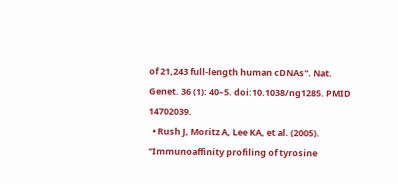of 21,243 full-length human cDNAs". Nat. Genet. 36 (1): 40–5. doi:10.1038/ng1285. PMID 14702039.
  • Rush J, Moritz A, Lee KA, et al. (2005). "Immunoaffinity profiling of tyrosine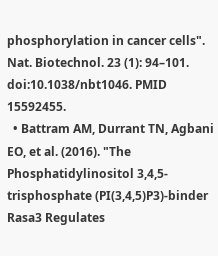phosphorylation in cancer cells". Nat. Biotechnol. 23 (1): 94–101. doi:10.1038/nbt1046. PMID 15592455.
  • Battram AM, Durrant TN, Agbani EO, et al. (2016). "The Phosphatidylinositol 3,4,5-trisphosphate (PI(3,4,5)P3)-binder Rasa3 Regulates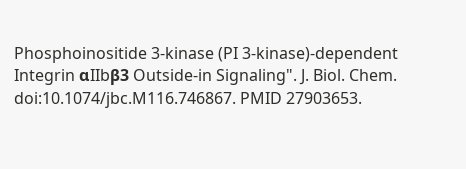Phosphoinositide 3-kinase (PI 3-kinase)-dependent Integrin αIIbβ3 Outside-in Signaling". J. Biol. Chem. doi:10.1074/jbc.M116.746867. PMID 27903653.